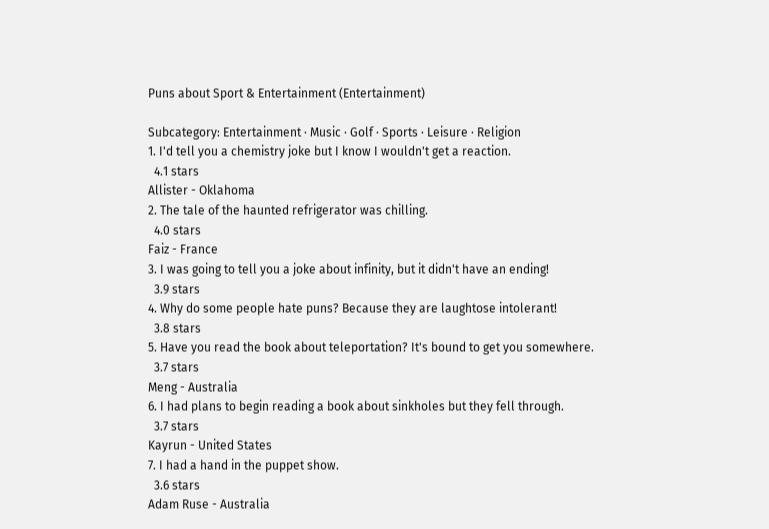Puns about Sport & Entertainment (Entertainment)

Subcategory: Entertainment · Music · Golf · Sports · Leisure · Religion
1. I'd tell you a chemistry joke but I know I wouldn't get a reaction.
  4.1 stars
Allister - Oklahoma
2. The tale of the haunted refrigerator was chilling.
  4.0 stars
Faiz - France
3. I was going to tell you a joke about infinity, but it didn't have an ending!
  3.9 stars
4. Why do some people hate puns? Because they are laughtose intolerant!
  3.8 stars
5. Have you read the book about teleportation? It's bound to get you somewhere.
  3.7 stars
Meng - Australia
6. I had plans to begin reading a book about sinkholes but they fell through.
  3.7 stars
Kayrun - United States
7. I had a hand in the puppet show.
  3.6 stars
Adam Ruse - Australia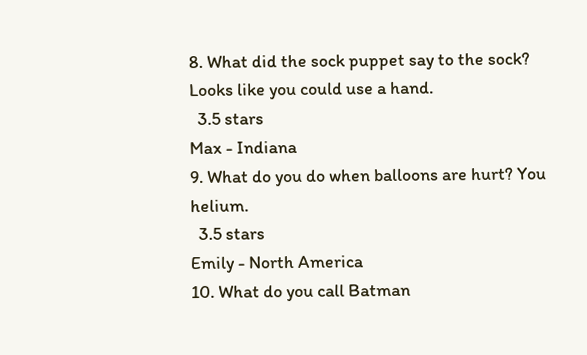8. What did the sock puppet say to the sock? Looks like you could use a hand.
  3.5 stars
Max - Indiana
9. What do you do when balloons are hurt? You helium.
  3.5 stars
Emily - North America
10. What do you call Batman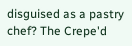disguised as a pastry chef? The Crepe'd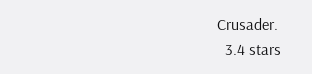Crusader.
  3.4 stars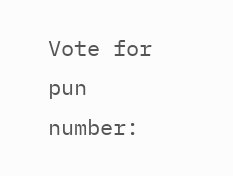Vote for pun number: